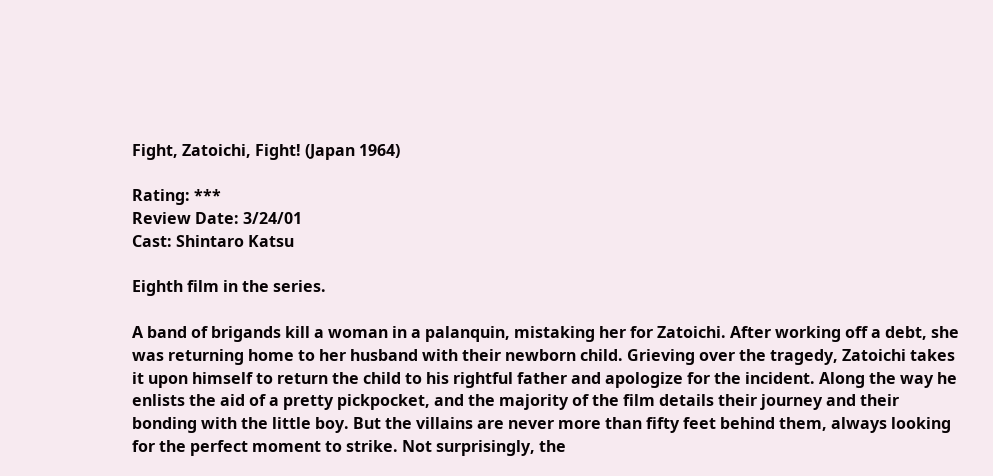Fight, Zatoichi, Fight! (Japan 1964)

Rating: ***
Review Date: 3/24/01
Cast: Shintaro Katsu

Eighth film in the series.

A band of brigands kill a woman in a palanquin, mistaking her for Zatoichi. After working off a debt, she was returning home to her husband with their newborn child. Grieving over the tragedy, Zatoichi takes it upon himself to return the child to his rightful father and apologize for the incident. Along the way he enlists the aid of a pretty pickpocket, and the majority of the film details their journey and their bonding with the little boy. But the villains are never more than fifty feet behind them, always looking for the perfect moment to strike. Not surprisingly, the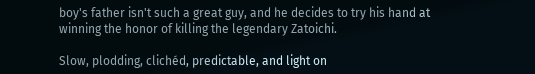boy's father isn't such a great guy, and he decides to try his hand at winning the honor of killing the legendary Zatoichi.

Slow, plodding, clichéd, predictable, and light on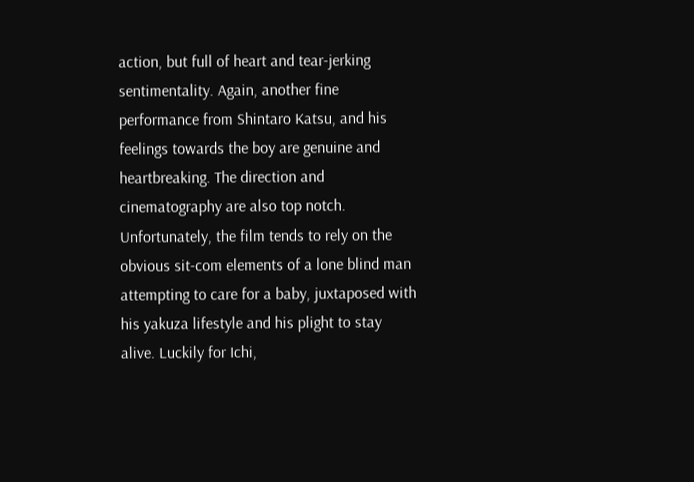action, but full of heart and tear-jerking sentimentality. Again, another fine performance from Shintaro Katsu, and his feelings towards the boy are genuine and heartbreaking. The direction and cinematography are also top notch. Unfortunately, the film tends to rely on the obvious sit-com elements of a lone blind man attempting to care for a baby, juxtaposed with his yakuza lifestyle and his plight to stay alive. Luckily for Ichi,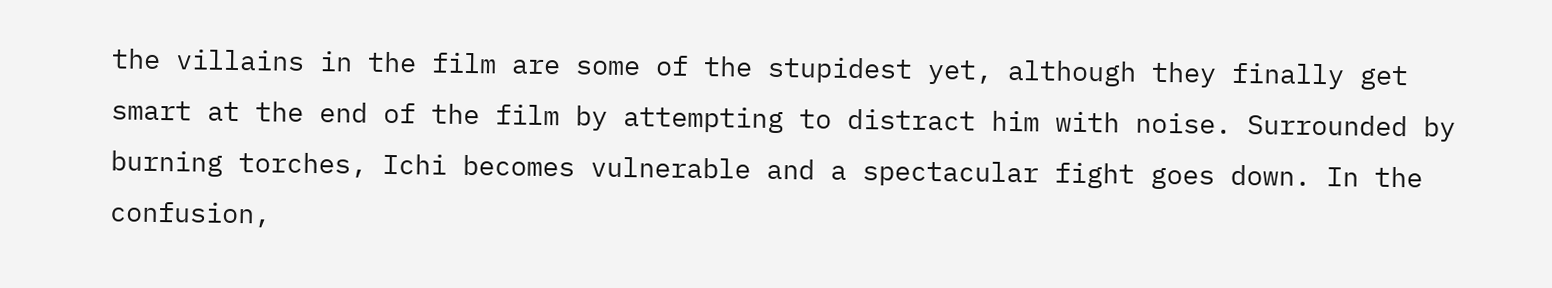the villains in the film are some of the stupidest yet, although they finally get smart at the end of the film by attempting to distract him with noise. Surrounded by burning torches, Ichi becomes vulnerable and a spectacular fight goes down. In the confusion,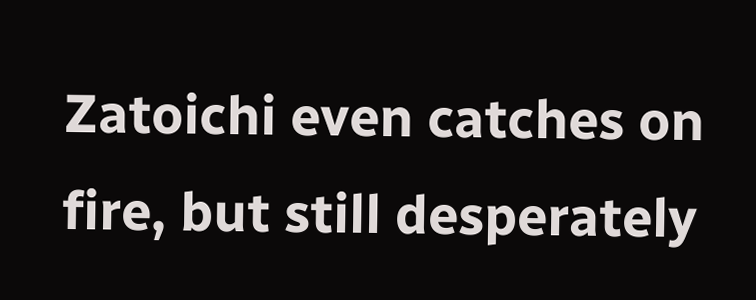Zatoichi even catches on fire, but still desperately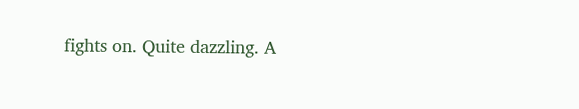fights on. Quite dazzling. A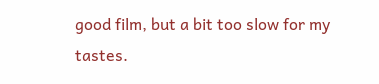good film, but a bit too slow for my tastes.